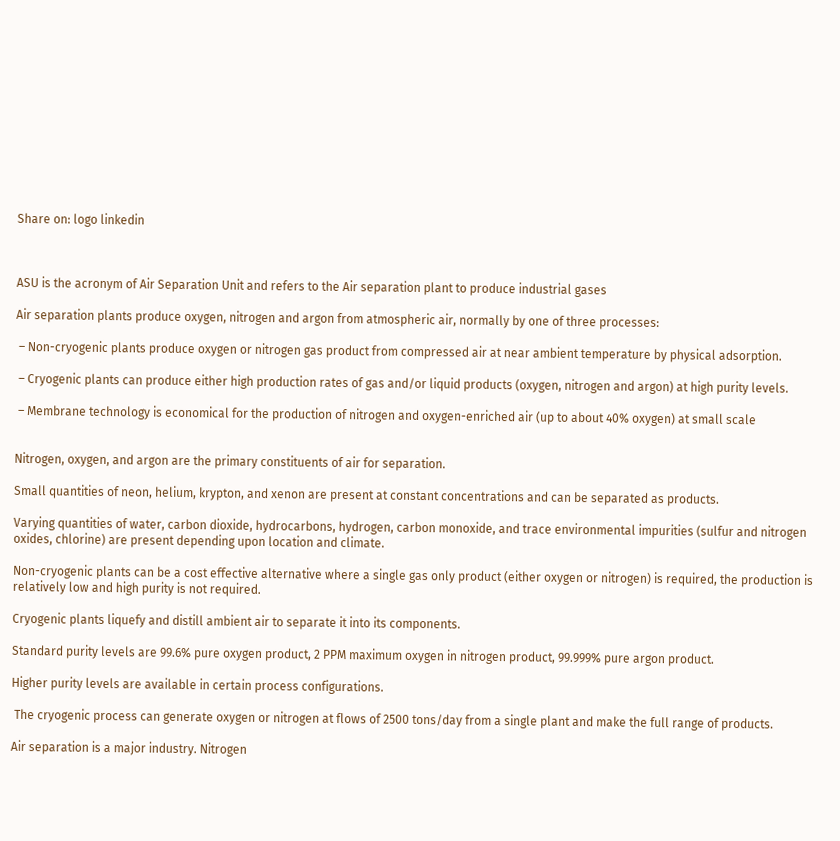Share on: logo linkedin



ASU is the acronym of Air Separation Unit and refers to the Air separation plant to produce industrial gases

Air separation plants produce oxygen, nitrogen and argon from atmospheric air, normally by one of three processes:

 – Non-cryogenic plants produce oxygen or nitrogen gas product from compressed air at near ambient temperature by physical adsorption.

 – Cryogenic plants can produce either high production rates of gas and/or liquid products (oxygen, nitrogen and argon) at high purity levels.

 – Membrane technology is economical for the production of nitrogen and oxygen-enriched air (up to about 40% oxygen) at small scale


Nitrogen, oxygen, and argon are the primary constituents of air for separation.

Small quantities of neon, helium, krypton, and xenon are present at constant concentrations and can be separated as products.

Varying quantities of water, carbon dioxide, hydrocarbons, hydrogen, carbon monoxide, and trace environmental impurities (sulfur and nitrogen oxides, chlorine) are present depending upon location and climate.

Non-cryogenic plants can be a cost effective alternative where a single gas only product (either oxygen or nitrogen) is required, the production is relatively low and high purity is not required.

Cryogenic plants liquefy and distill ambient air to separate it into its components.

Standard purity levels are 99.6% pure oxygen product, 2 PPM maximum oxygen in nitrogen product, 99.999% pure argon product.

Higher purity levels are available in certain process configurations.

 The cryogenic process can generate oxygen or nitrogen at flows of 2500 tons/day from a single plant and make the full range of products.

Air separation is a major industry. Nitrogen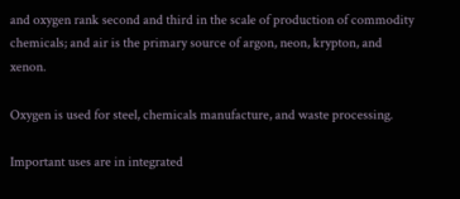and oxygen rank second and third in the scale of production of commodity chemicals; and air is the primary source of argon, neon, krypton, and xenon.

Oxygen is used for steel, chemicals manufacture, and waste processing.

Important uses are in integrated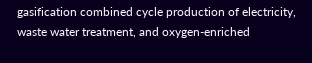gasification combined cycle production of electricity, waste water treatment, and oxygen-enriched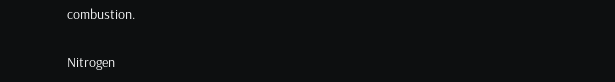combustion.

Nitrogen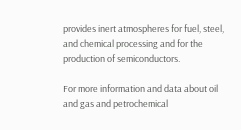provides inert atmospheres for fuel, steel, and chemical processing and for the production of semiconductors.

For more information and data about oil and gas and petrochemical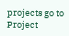projects go to Project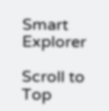Smart Explorer

Scroll to Top